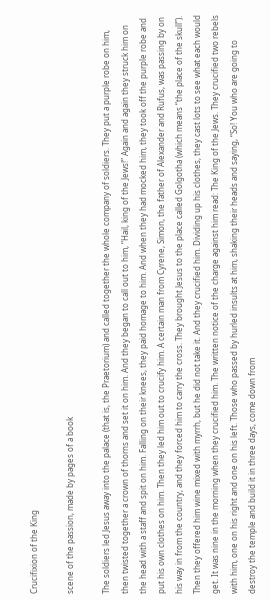Crucifixion of the King

scene of the passion, made by pages of a book

The soldiers led Jesus away into the palace (that is, the Praetorium) and called together the whole company of soldiers. They put a purple robe on him, then twisted together a crown of thorns and set it on him. And they began to call out to him, “Hail, king of the Jews!” Again and again they struck him on the head with a staff and spit on him. Falling on their knees, they paid homage to him. And when they had mocked him, they took off the purple robe and put his own clothes on him. Then they led him out to crucify him. A certain man from Cyrene, Simon, the father of Alexander and Rufus, was passing by on his way in from the country, and they forced him to carry the cross. They brought Jesus to the place called Golgotha (which means “the place of the skull”). Then they offered him wine mixed with myrrh, but he did not take it. And they crucified him. Dividing up his clothes, they cast lots to see what each would get. It was nine in the morning when they crucified him. The written notice of the charge against him read: The King of the Jews. They crucified two rebels with him, one on his right and one on his left. Those who passed by hurled insults at him, shaking their heads and saying, “So! You who are going to destroy the temple and build it in three days, come down from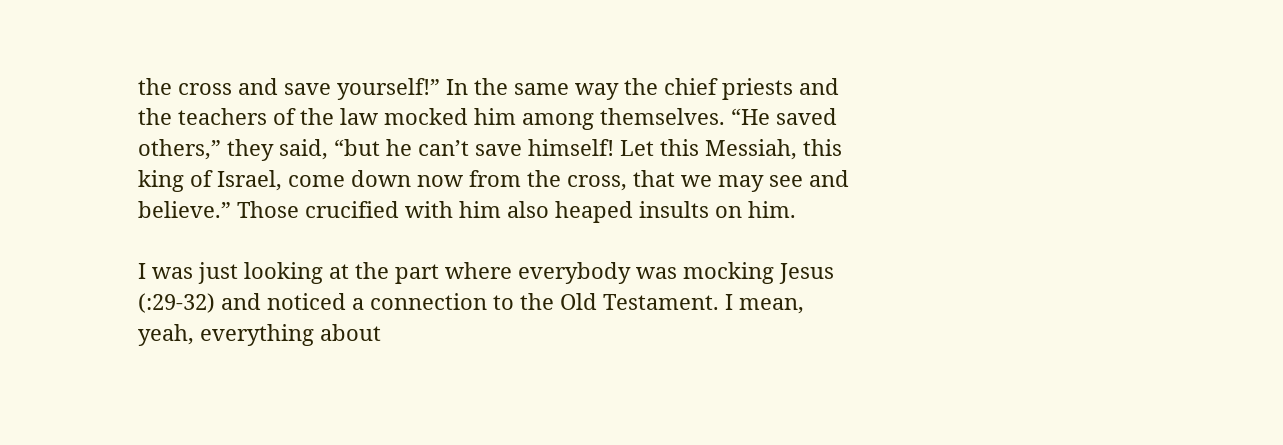the cross and save yourself!” In the same way the chief priests and the teachers of the law mocked him among themselves. “He saved others,” they said, “but he can’t save himself! Let this Messiah, this king of Israel, come down now from the cross, that we may see and believe.” Those crucified with him also heaped insults on him.

I was just looking at the part where everybody was mocking Jesus (:29-32) and noticed a connection to the Old Testament. I mean, yeah, everything about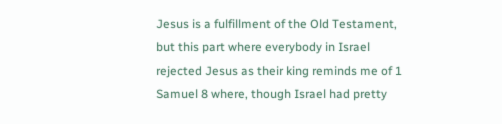Jesus is a fulfillment of the Old Testament, but this part where everybody in Israel rejected Jesus as their king reminds me of 1 Samuel 8 where, though Israel had pretty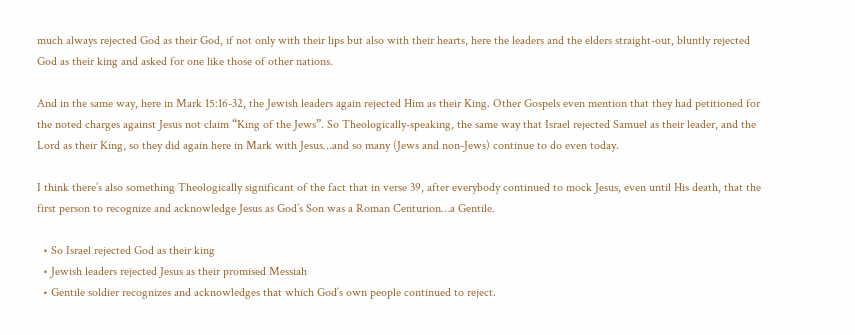much always rejected God as their God, if not only with their lips but also with their hearts, here the leaders and the elders straight-out, bluntly rejected God as their king and asked for one like those of other nations.

And in the same way, here in Mark 15:16-32, the Jewish leaders again rejected Him as their King. Other Gospels even mention that they had petitioned for the noted charges against Jesus not claim “King of the Jews”. So Theologically-speaking, the same way that Israel rejected Samuel as their leader, and the Lord as their King, so they did again here in Mark with Jesus…and so many (Jews and non-Jews) continue to do even today.

I think there’s also something Theologically significant of the fact that in verse 39, after everybody continued to mock Jesus, even until His death, that the first person to recognize and acknowledge Jesus as God’s Son was a Roman Centurion…a Gentile.

  • So Israel rejected God as their king
  • Jewish leaders rejected Jesus as their promised Messiah
  • Gentile soldier recognizes and acknowledges that which God’s own people continued to reject.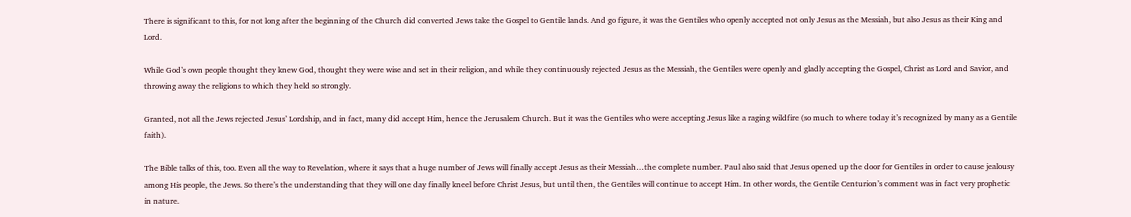There is significant to this, for not long after the beginning of the Church did converted Jews take the Gospel to Gentile lands. And go figure, it was the Gentiles who openly accepted not only Jesus as the Messiah, but also Jesus as their King and Lord.

While God’s own people thought they knew God, thought they were wise and set in their religion, and while they continuously rejected Jesus as the Messiah, the Gentiles were openly and gladly accepting the Gospel, Christ as Lord and Savior, and throwing away the religions to which they held so strongly.

Granted, not all the Jews rejected Jesus’ Lordship, and in fact, many did accept Him, hence the Jerusalem Church. But it was the Gentiles who were accepting Jesus like a raging wildfire (so much to where today it’s recognized by many as a Gentile faith).

The Bible talks of this, too. Even all the way to Revelation, where it says that a huge number of Jews will finally accept Jesus as their Messiah…the complete number. Paul also said that Jesus opened up the door for Gentiles in order to cause jealousy among His people, the Jews. So there’s the understanding that they will one day finally kneel before Christ Jesus, but until then, the Gentiles will continue to accept Him. In other words, the Gentile Centurion’s comment was in fact very prophetic in nature.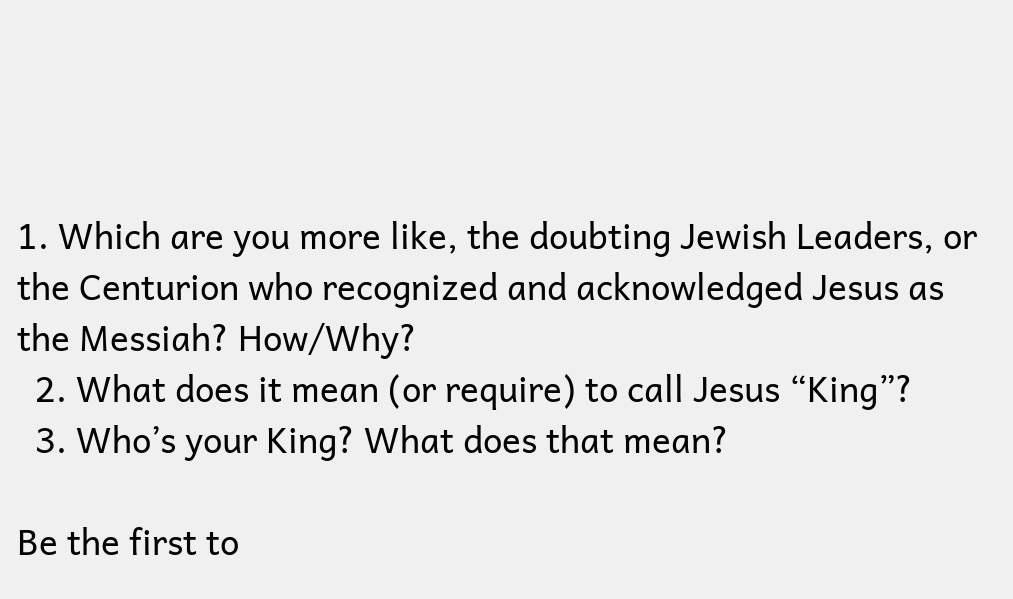1. Which are you more like, the doubting Jewish Leaders, or the Centurion who recognized and acknowledged Jesus as the Messiah? How/Why?
  2. What does it mean (or require) to call Jesus “King”?
  3. Who’s your King? What does that mean?

Be the first to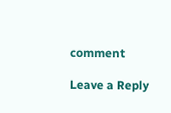comment

Leave a Reply